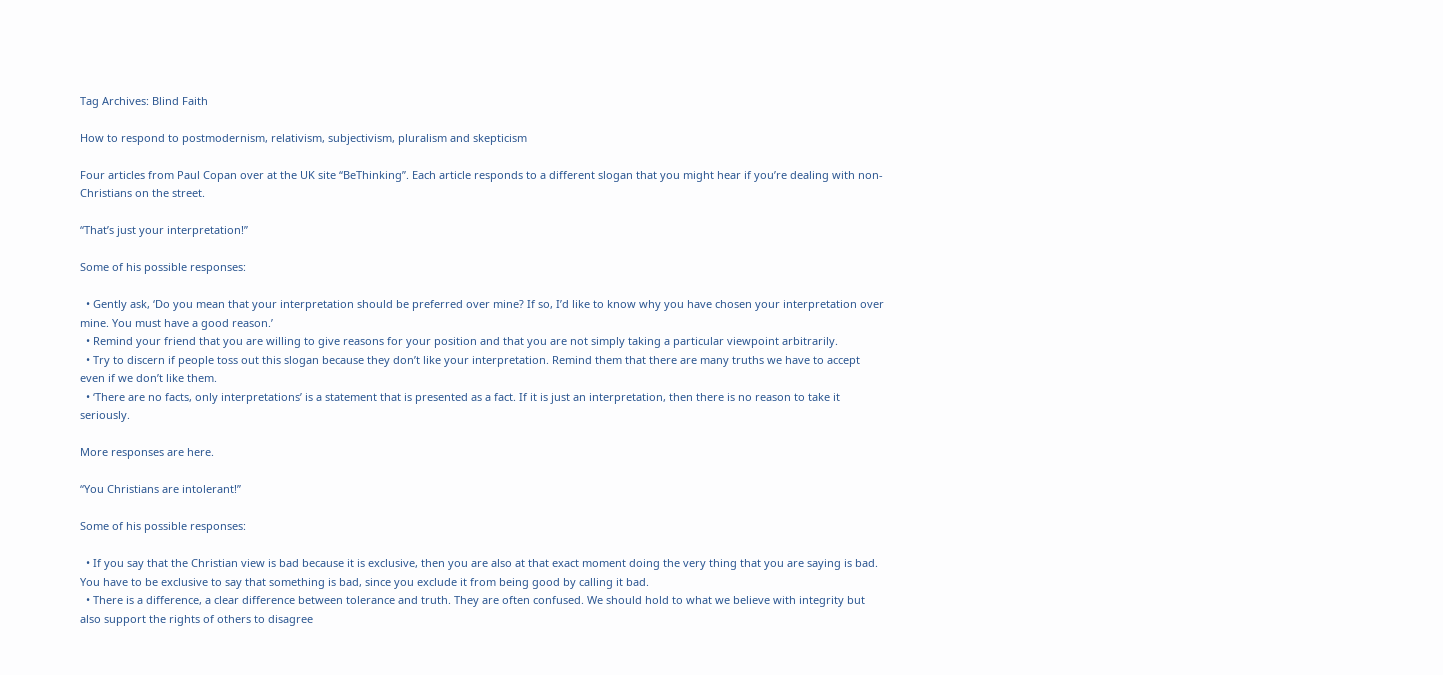Tag Archives: Blind Faith

How to respond to postmodernism, relativism, subjectivism, pluralism and skepticism

Four articles from Paul Copan over at the UK site “BeThinking”. Each article responds to a different slogan that you might hear if you’re dealing with non-Christians on the street.

“That’s just your interpretation!”

Some of his possible responses:

  • Gently ask, ‘Do you mean that your interpretation should be preferred over mine? If so, I’d like to know why you have chosen your interpretation over mine. You must have a good reason.’
  • Remind your friend that you are willing to give reasons for your position and that you are not simply taking a particular viewpoint arbitrarily.
  • Try to discern if people toss out this slogan because they don’t like your interpretation. Remind them that there are many truths we have to accept even if we don’t like them.
  • ‘There are no facts, only interpretations’ is a statement that is presented as a fact. If it is just an interpretation, then there is no reason to take it seriously.

More responses are here.

“You Christians are intolerant!”

Some of his possible responses:

  • If you say that the Christian view is bad because it is exclusive, then you are also at that exact moment doing the very thing that you are saying is bad. You have to be exclusive to say that something is bad, since you exclude it from being good by calling it bad.
  • There is a difference, a clear difference between tolerance and truth. They are often confused. We should hold to what we believe with integrity but also support the rights of others to disagree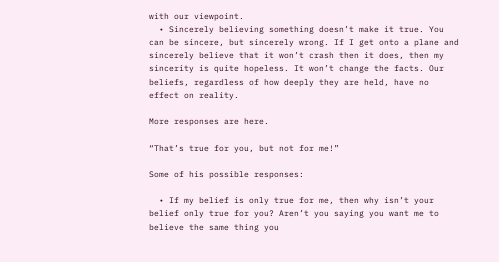with our viewpoint.
  • Sincerely believing something doesn’t make it true. You can be sincere, but sincerely wrong. If I get onto a plane and sincerely believe that it won’t crash then it does, then my sincerity is quite hopeless. It won’t change the facts. Our beliefs, regardless of how deeply they are held, have no effect on reality.

More responses are here.

“That’s true for you, but not for me!”

Some of his possible responses:

  • If my belief is only true for me, then why isn’t your belief only true for you? Aren’t you saying you want me to believe the same thing you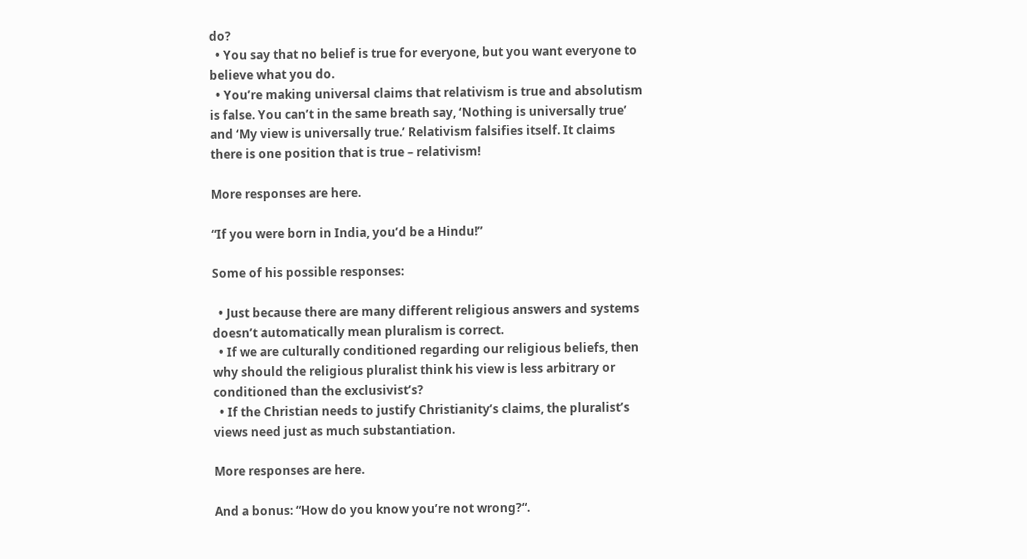do?
  • You say that no belief is true for everyone, but you want everyone to believe what you do.
  • You’re making universal claims that relativism is true and absolutism is false. You can’t in the same breath say, ‘Nothing is universally true’ and ‘My view is universally true.’ Relativism falsifies itself. It claims there is one position that is true – relativism!

More responses are here.

“If you were born in India, you’d be a Hindu!”

Some of his possible responses:

  • Just because there are many different religious answers and systems doesn’t automatically mean pluralism is correct.
  • If we are culturally conditioned regarding our religious beliefs, then why should the religious pluralist think his view is less arbitrary or conditioned than the exclusivist’s?
  • If the Christian needs to justify Christianity’s claims, the pluralist’s views need just as much substantiation.

More responses are here.

And a bonus: “How do you know you’re not wrong?“.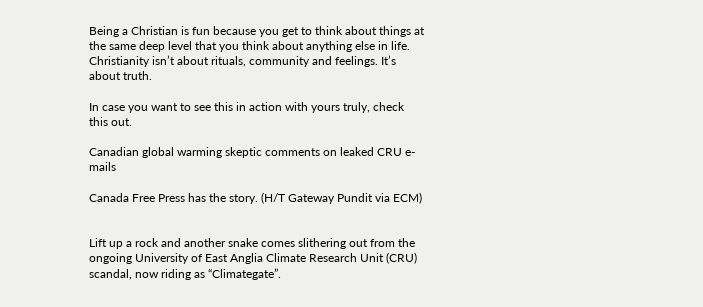Being a Christian is fun because you get to think about things at the same deep level that you think about anything else in life. Christianity isn’t about rituals, community and feelings. It’s about truth.

In case you want to see this in action with yours truly, check this out.

Canadian global warming skeptic comments on leaked CRU e-mails

Canada Free Press has the story. (H/T Gateway Pundit via ECM)


Lift up a rock and another snake comes slithering out from the ongoing University of East Anglia Climate Research Unit (CRU) scandal, now riding as “Climategate”.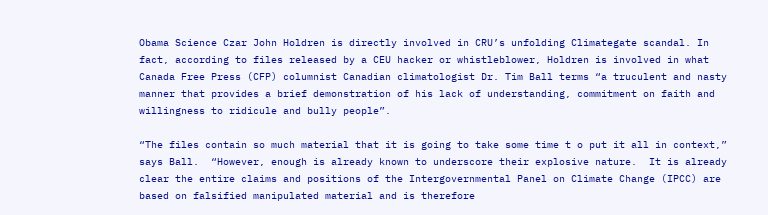Obama Science Czar John Holdren is directly involved in CRU’s unfolding Climategate scandal. In fact, according to files released by a CEU hacker or whistleblower, Holdren is involved in what Canada Free Press (CFP) columnist Canadian climatologist Dr. Tim Ball terms “a truculent and nasty manner that provides a brief demonstration of his lack of understanding, commitment on faith and willingness to ridicule and bully people”.

“The files contain so much material that it is going to take some time t o put it all in context,” says Ball.  “However, enough is already known to underscore their explosive nature.  It is already clear the entire claims and positions of the Intergovernmental Panel on Climate Change (IPCC) are based on falsified manipulated material and is therefore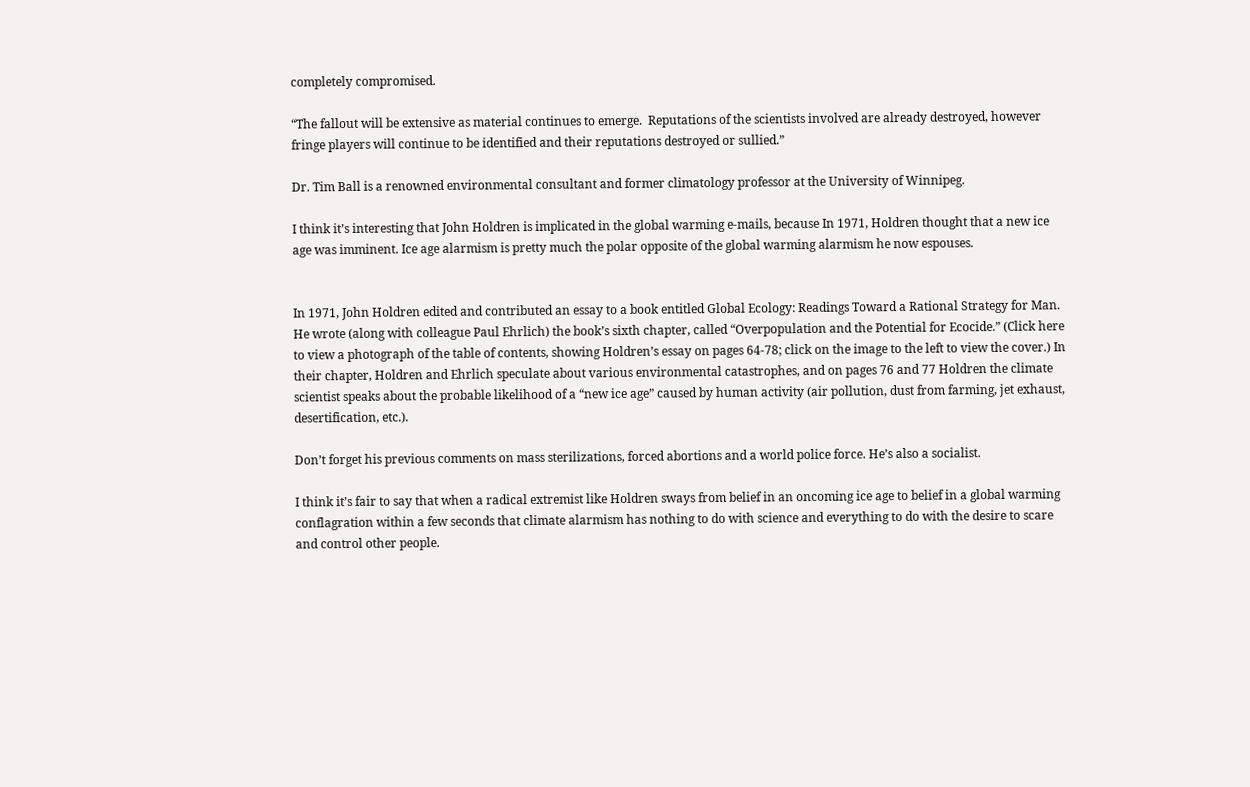completely compromised.

“The fallout will be extensive as material continues to emerge.  Reputations of the scientists involved are already destroyed, however fringe players will continue to be identified and their reputations destroyed or sullied.”

Dr. Tim Ball is a renowned environmental consultant and former climatology professor at the University of Winnipeg.

I think it’s interesting that John Holdren is implicated in the global warming e-mails, because In 1971, Holdren thought that a new ice age was imminent. Ice age alarmism is pretty much the polar opposite of the global warming alarmism he now espouses.


In 1971, John Holdren edited and contributed an essay to a book entitled Global Ecology: Readings Toward a Rational Strategy for Man. He wrote (along with colleague Paul Ehrlich) the book’s sixth chapter, called “Overpopulation and the Potential for Ecocide.” (Click here to view a photograph of the table of contents, showing Holdren’s essay on pages 64-78; click on the image to the left to view the cover.) In their chapter, Holdren and Ehrlich speculate about various environmental catastrophes, and on pages 76 and 77 Holdren the climate scientist speaks about the probable likelihood of a “new ice age” caused by human activity (air pollution, dust from farming, jet exhaust, desertification, etc.).

Don’t forget his previous comments on mass sterilizations, forced abortions and a world police force. He’s also a socialist.

I think it’s fair to say that when a radical extremist like Holdren sways from belief in an oncoming ice age to belief in a global warming conflagration within a few seconds that climate alarmism has nothing to do with science and everything to do with the desire to scare and control other people.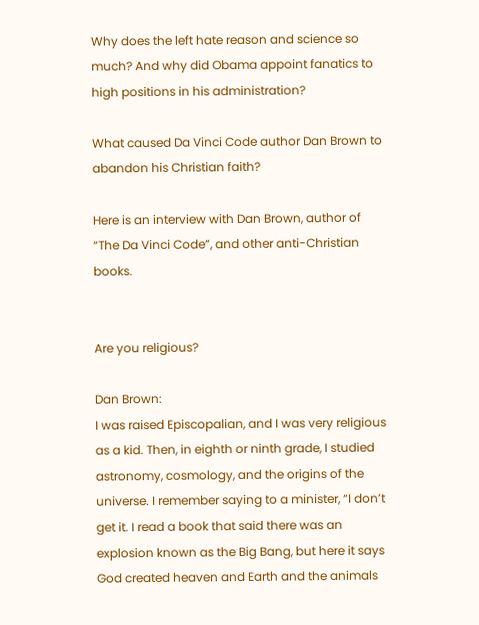Why does the left hate reason and science so much? And why did Obama appoint fanatics to high positions in his administration?

What caused Da Vinci Code author Dan Brown to abandon his Christian faith?

Here is an interview with Dan Brown, author of “The Da Vinci Code”, and other anti-Christian books.


Are you religious?

Dan Brown:
I was raised Episcopalian, and I was very religious as a kid. Then, in eighth or ninth grade, I studied astronomy, cosmology, and the origins of the universe. I remember saying to a minister, “I don’t get it. I read a book that said there was an explosion known as the Big Bang, but here it says God created heaven and Earth and the animals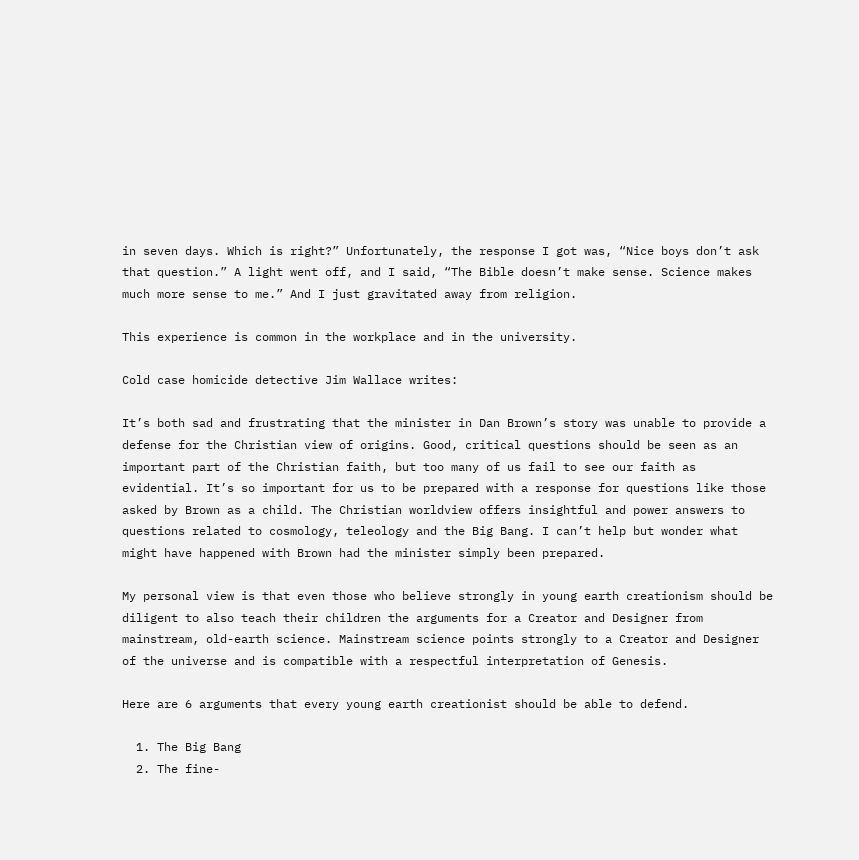in seven days. Which is right?” Unfortunately, the response I got was, “Nice boys don’t ask that question.” A light went off, and I said, “The Bible doesn’t make sense. Science makes much more sense to me.” And I just gravitated away from religion.

This experience is common in the workplace and in the university.

Cold case homicide detective Jim Wallace writes:

It’s both sad and frustrating that the minister in Dan Brown’s story was unable to provide a defense for the Christian view of origins. Good, critical questions should be seen as an important part of the Christian faith, but too many of us fail to see our faith as evidential. It’s so important for us to be prepared with a response for questions like those asked by Brown as a child. The Christian worldview offers insightful and power answers to questions related to cosmology, teleology and the Big Bang. I can’t help but wonder what might have happened with Brown had the minister simply been prepared.

My personal view is that even those who believe strongly in young earth creationism should be diligent to also teach their children the arguments for a Creator and Designer from mainstream, old-earth science. Mainstream science points strongly to a Creator and Designer of the universe and is compatible with a respectful interpretation of Genesis.

Here are 6 arguments that every young earth creationist should be able to defend.

  1. The Big Bang
  2. The fine-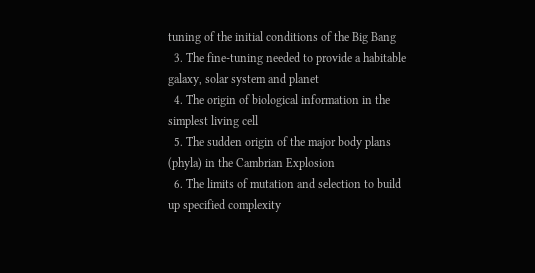tuning of the initial conditions of the Big Bang
  3. The fine-tuning needed to provide a habitable galaxy, solar system and planet
  4. The origin of biological information in the simplest living cell
  5. The sudden origin of the major body plans (phyla) in the Cambrian Explosion
  6. The limits of mutation and selection to build up specified complexity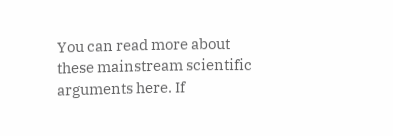You can read more about these mainstream scientific arguments here. If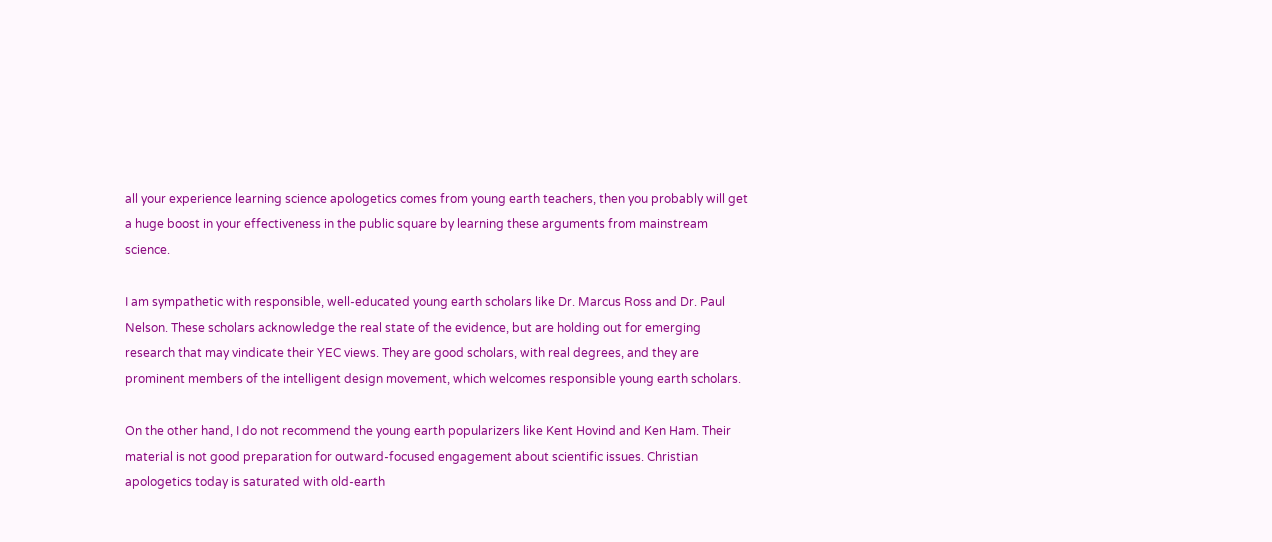all your experience learning science apologetics comes from young earth teachers, then you probably will get a huge boost in your effectiveness in the public square by learning these arguments from mainstream science.

I am sympathetic with responsible, well-educated young earth scholars like Dr. Marcus Ross and Dr. Paul Nelson. These scholars acknowledge the real state of the evidence, but are holding out for emerging research that may vindicate their YEC views. They are good scholars, with real degrees, and they are prominent members of the intelligent design movement, which welcomes responsible young earth scholars.

On the other hand, I do not recommend the young earth popularizers like Kent Hovind and Ken Ham. Their material is not good preparation for outward-focused engagement about scientific issues. Christian apologetics today is saturated with old-earth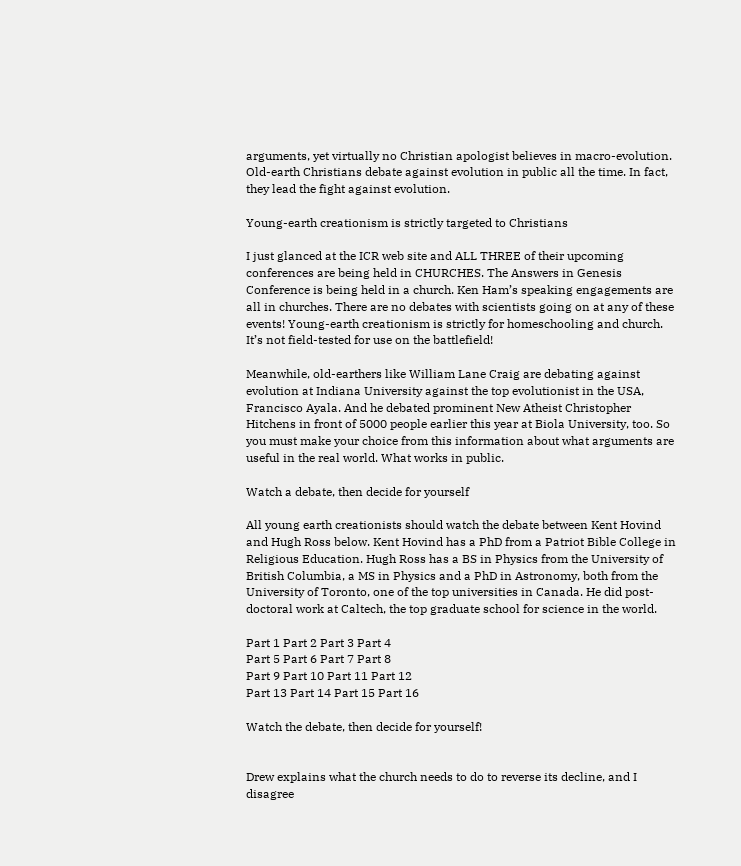arguments, yet virtually no Christian apologist believes in macro-evolution. Old-earth Christians debate against evolution in public all the time. In fact, they lead the fight against evolution.

Young-earth creationism is strictly targeted to Christians

I just glanced at the ICR web site and ALL THREE of their upcoming conferences are being held in CHURCHES. The Answers in Genesis Conference is being held in a church. Ken Ham’s speaking engagements are all in churches. There are no debates with scientists going on at any of these events! Young-earth creationism is strictly for homeschooling and church. It’s not field-tested for use on the battlefield!

Meanwhile, old-earthers like William Lane Craig are debating against evolution at Indiana University against the top evolutionist in the USA, Francisco Ayala. And he debated prominent New Atheist Christopher Hitchens in front of 5000 people earlier this year at Biola University, too. So you must make your choice from this information about what arguments are useful in the real world. What works in public.

Watch a debate, then decide for yourself

All young earth creationists should watch the debate between Kent Hovind and Hugh Ross below. Kent Hovind has a PhD from a Patriot Bible College in Religious Education. Hugh Ross has a BS in Physics from the University of British Columbia, a MS in Physics and a PhD in Astronomy, both from the University of Toronto, one of the top universities in Canada. He did post-doctoral work at Caltech, the top graduate school for science in the world.

Part 1 Part 2 Part 3 Part 4
Part 5 Part 6 Part 7 Part 8
Part 9 Part 10 Part 11 Part 12
Part 13 Part 14 Part 15 Part 16

Watch the debate, then decide for yourself!


Drew explains what the church needs to do to reverse its decline, and I disagree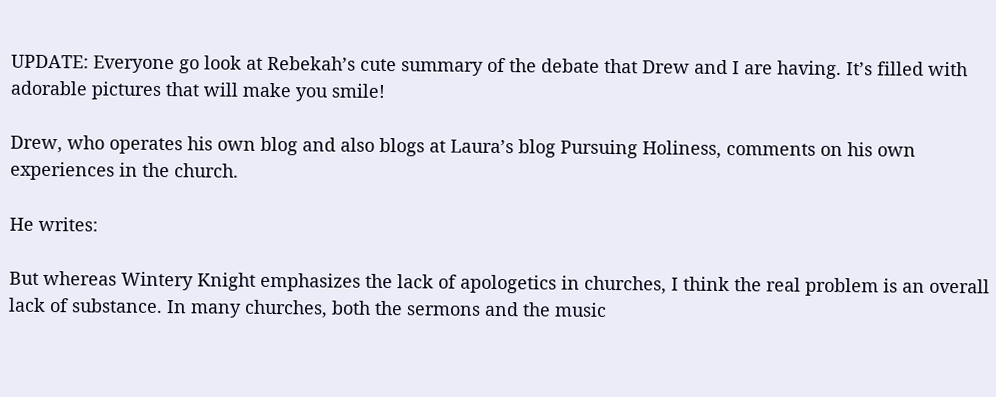UPDATE: Everyone go look at Rebekah’s cute summary of the debate that Drew and I are having. It’s filled with adorable pictures that will make you smile!

Drew, who operates his own blog and also blogs at Laura’s blog Pursuing Holiness, comments on his own experiences in the church.

He writes:

But whereas Wintery Knight emphasizes the lack of apologetics in churches, I think the real problem is an overall lack of substance. In many churches, both the sermons and the music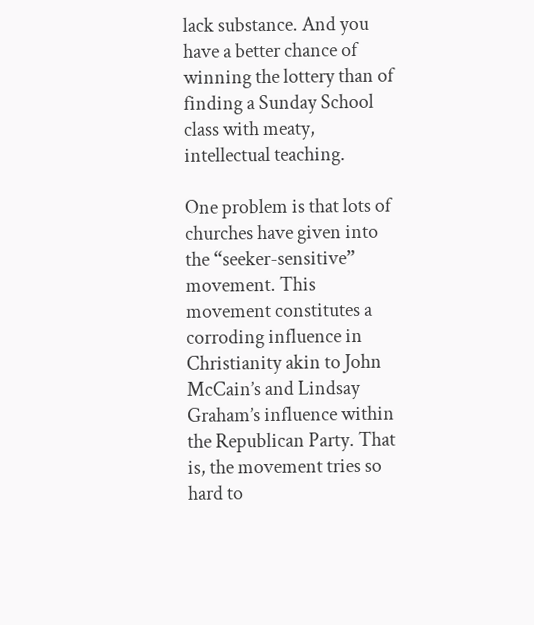lack substance. And you have a better chance of winning the lottery than of finding a Sunday School class with meaty, intellectual teaching.

One problem is that lots of churches have given into the “seeker-sensitive” movement. This movement constitutes a corroding influence in Christianity akin to John McCain’s and Lindsay Graham’s influence within the Republican Party. That is, the movement tries so hard to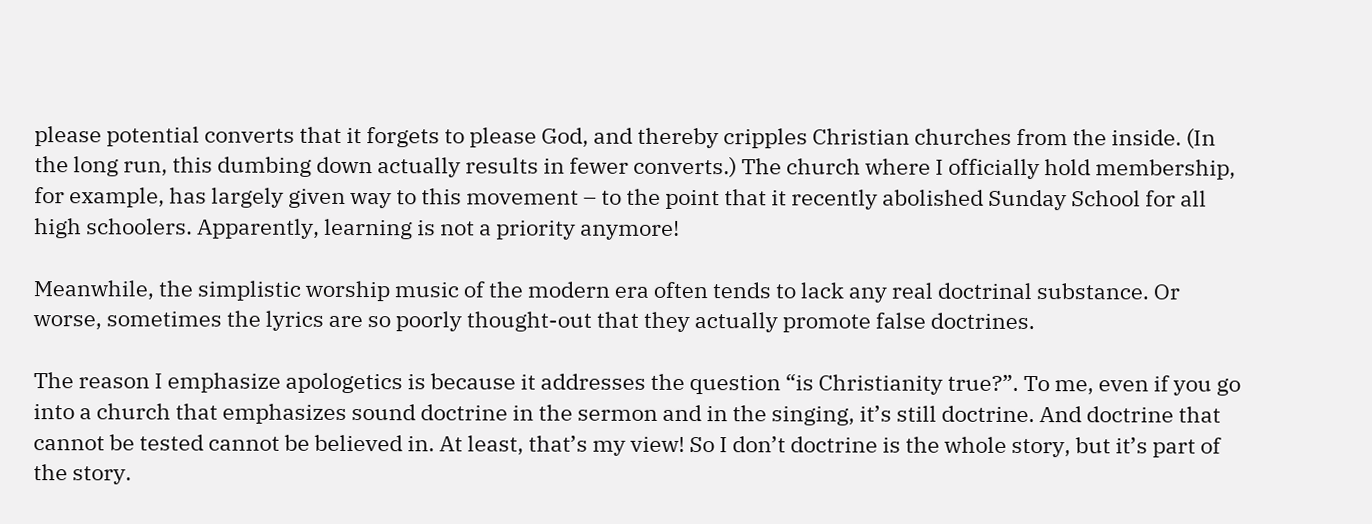please potential converts that it forgets to please God, and thereby cripples Christian churches from the inside. (In the long run, this dumbing down actually results in fewer converts.) The church where I officially hold membership, for example, has largely given way to this movement – to the point that it recently abolished Sunday School for all high schoolers. Apparently, learning is not a priority anymore!

Meanwhile, the simplistic worship music of the modern era often tends to lack any real doctrinal substance. Or worse, sometimes the lyrics are so poorly thought-out that they actually promote false doctrines.

The reason I emphasize apologetics is because it addresses the question “is Christianity true?”. To me, even if you go into a church that emphasizes sound doctrine in the sermon and in the singing, it’s still doctrine. And doctrine that cannot be tested cannot be believed in. At least, that’s my view! So I don’t doctrine is the whole story, but it’s part of the story.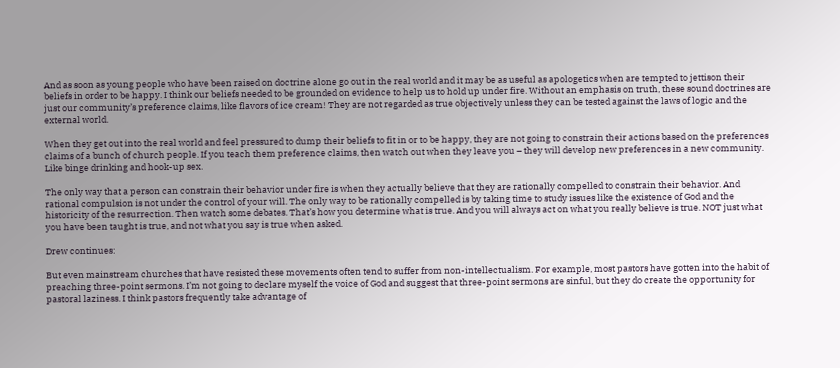And as soon as young people who have been raised on doctrine alone go out in the real world and it may be as useful as apologetics when are tempted to jettison their beliefs in order to be happy. I think our beliefs needed to be grounded on evidence to help us to hold up under fire. Without an emphasis on truth, these sound doctrines are just our community’s preference claims, like flavors of ice cream! They are not regarded as true objectively unless they can be tested against the laws of logic and the external world.

When they get out into the real world and feel pressured to dump their beliefs to fit in or to be happy, they are not going to constrain their actions based on the preferences claims of a bunch of church people. If you teach them preference claims, then watch out when they leave you – they will develop new preferences in a new community. Like binge drinking and hook-up sex.

The only way that a person can constrain their behavior under fire is when they actually believe that they are rationally compelled to constrain their behavior. And rational compulsion is not under the control of your will. The only way to be rationally compelled is by taking time to study issues like the existence of God and the historicity of the resurrection. Then watch some debates. That’s how you determine what is true. And you will always act on what you really believe is true. NOT just what you have been taught is true, and not what you say is true when asked.

Drew continues:

But even mainstream churches that have resisted these movements often tend to suffer from non-intellectualism. For example, most pastors have gotten into the habit of preaching three-point sermons. I’m not going to declare myself the voice of God and suggest that three-point sermons are sinful, but they do create the opportunity for pastoral laziness. I think pastors frequently take advantage of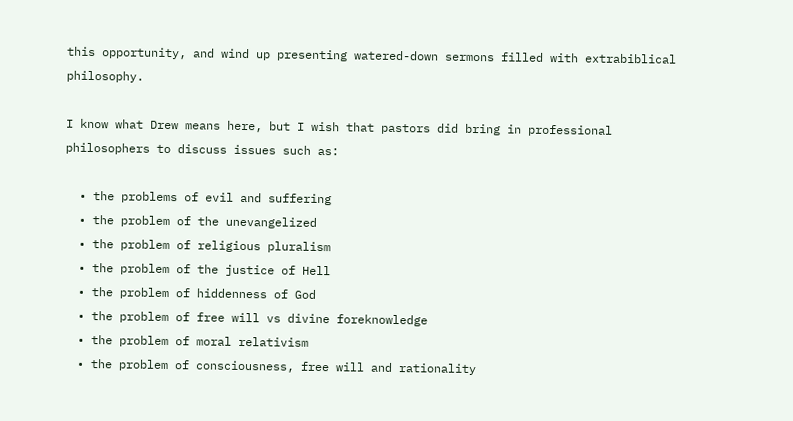this opportunity, and wind up presenting watered-down sermons filled with extrabiblical philosophy.

I know what Drew means here, but I wish that pastors did bring in professional philosophers to discuss issues such as:

  • the problems of evil and suffering
  • the problem of the unevangelized
  • the problem of religious pluralism
  • the problem of the justice of Hell
  • the problem of hiddenness of God
  • the problem of free will vs divine foreknowledge
  • the problem of moral relativism
  • the problem of consciousness, free will and rationality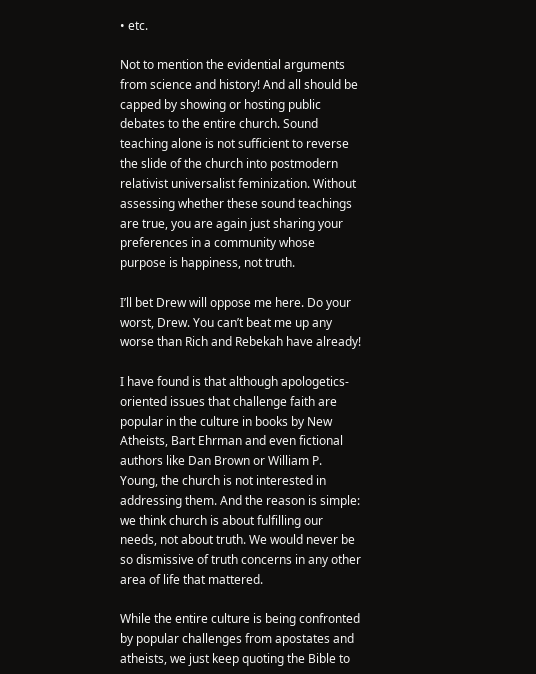• etc.

Not to mention the evidential arguments from science and history! And all should be capped by showing or hosting public debates to the entire church. Sound teaching alone is not sufficient to reverse the slide of the church into postmodern relativist universalist feminization. Without assessing whether these sound teachings are true, you are again just sharing your preferences in a community whose purpose is happiness, not truth.

I’ll bet Drew will oppose me here. Do your worst, Drew. You can’t beat me up any worse than Rich and Rebekah have already!

I have found is that although apologetics-oriented issues that challenge faith are popular in the culture in books by New Atheists, Bart Ehrman and even fictional authors like Dan Brown or William P. Young, the church is not interested in addressing them. And the reason is simple: we think church is about fulfilling our needs, not about truth. We would never be so dismissive of truth concerns in any other area of life that mattered.

While the entire culture is being confronted by popular challenges from apostates and atheists, we just keep quoting the Bible to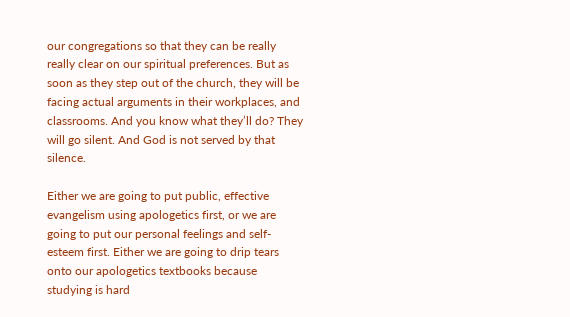our congregations so that they can be really really clear on our spiritual preferences. But as soon as they step out of the church, they will be facing actual arguments in their workplaces, and classrooms. And you know what they’ll do? They will go silent. And God is not served by that silence.

Either we are going to put public, effective evangelism using apologetics first, or we are going to put our personal feelings and self-esteem first. Either we are going to drip tears onto our apologetics textbooks because studying is hard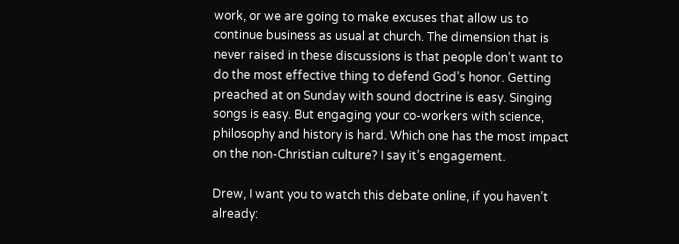work, or we are going to make excuses that allow us to continue business as usual at church. The dimension that is never raised in these discussions is that people don’t want to do the most effective thing to defend God’s honor. Getting preached at on Sunday with sound doctrine is easy. Singing songs is easy. But engaging your co-workers with science, philosophy and history is hard. Which one has the most impact on the non-Christian culture? I say it’s engagement.

Drew, I want you to watch this debate online, if you haven’t already: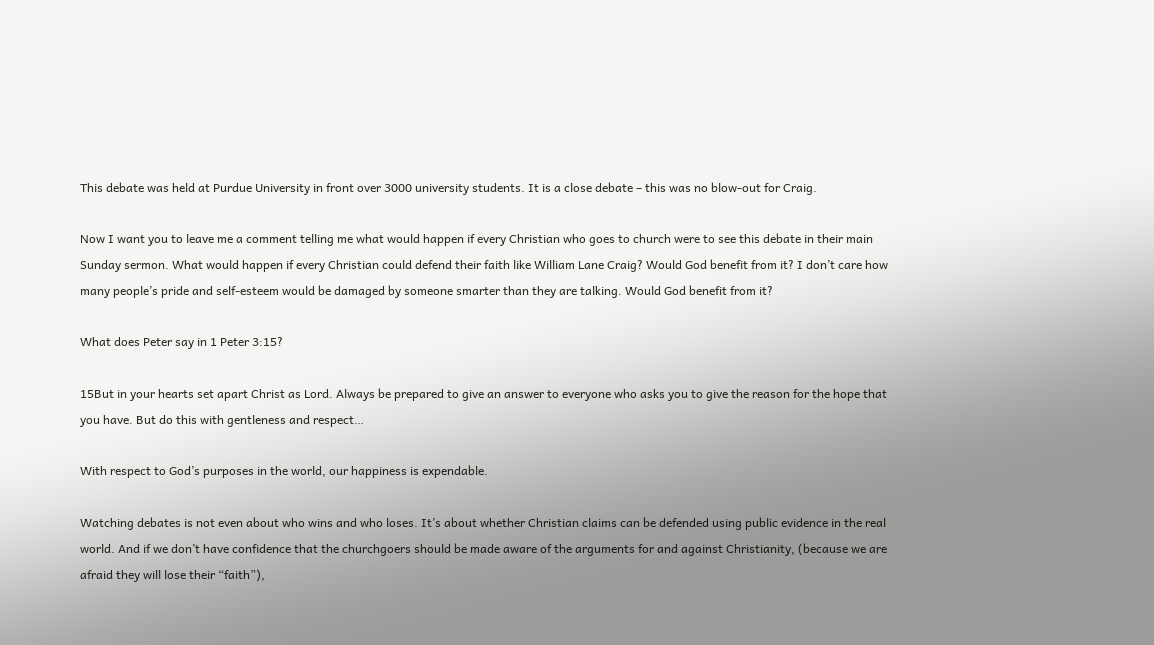This debate was held at Purdue University in front over 3000 university students. It is a close debate – this was no blow-out for Craig.

Now I want you to leave me a comment telling me what would happen if every Christian who goes to church were to see this debate in their main Sunday sermon. What would happen if every Christian could defend their faith like William Lane Craig? Would God benefit from it? I don’t care how many people’s pride and self-esteem would be damaged by someone smarter than they are talking. Would God benefit from it?

What does Peter say in 1 Peter 3:15?

15But in your hearts set apart Christ as Lord. Always be prepared to give an answer to everyone who asks you to give the reason for the hope that you have. But do this with gentleness and respect…

With respect to God’s purposes in the world, our happiness is expendable.

Watching debates is not even about who wins and who loses. It’s about whether Christian claims can be defended using public evidence in the real world. And if we don’t have confidence that the churchgoers should be made aware of the arguments for and against Christianity, (because we are afraid they will lose their “faith”),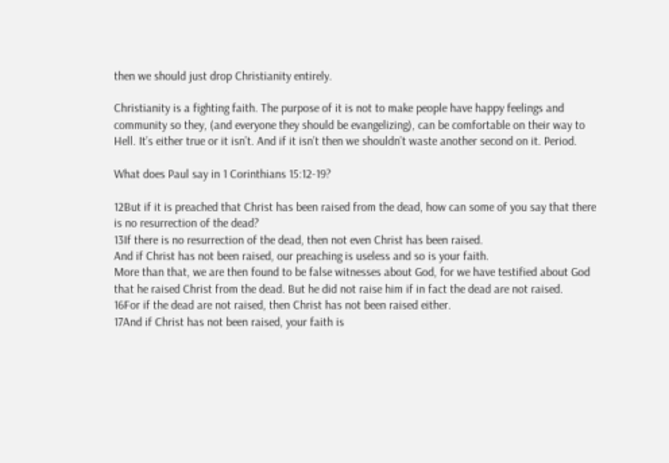then we should just drop Christianity entirely.

Christianity is a fighting faith. The purpose of it is not to make people have happy feelings and community so they, (and everyone they should be evangelizing), can be comfortable on their way to Hell. It’s either true or it isn’t. And if it isn’t then we shouldn’t waste another second on it. Period.

What does Paul say in 1 Corinthians 15:12-19?

12But if it is preached that Christ has been raised from the dead, how can some of you say that there is no resurrection of the dead?
13If there is no resurrection of the dead, then not even Christ has been raised.
And if Christ has not been raised, our preaching is useless and so is your faith.
More than that, we are then found to be false witnesses about God, for we have testified about God that he raised Christ from the dead. But he did not raise him if in fact the dead are not raised.
16For if the dead are not raised, then Christ has not been raised either.
17And if Christ has not been raised, your faith is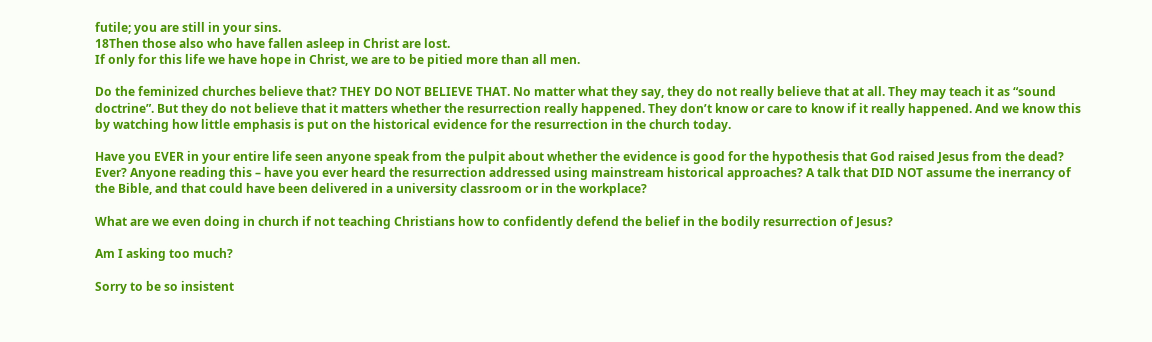futile; you are still in your sins.
18Then those also who have fallen asleep in Christ are lost.
If only for this life we have hope in Christ, we are to be pitied more than all men.

Do the feminized churches believe that? THEY DO NOT BELIEVE THAT. No matter what they say, they do not really believe that at all. They may teach it as “sound doctrine”. But they do not believe that it matters whether the resurrection really happened. They don’t know or care to know if it really happened. And we know this by watching how little emphasis is put on the historical evidence for the resurrection in the church today.

Have you EVER in your entire life seen anyone speak from the pulpit about whether the evidence is good for the hypothesis that God raised Jesus from the dead? Ever? Anyone reading this – have you ever heard the resurrection addressed using mainstream historical approaches? A talk that DID NOT assume the inerrancy of the Bible, and that could have been delivered in a university classroom or in the workplace?

What are we even doing in church if not teaching Christians how to confidently defend the belief in the bodily resurrection of Jesus?

Am I asking too much?

Sorry to be so insistent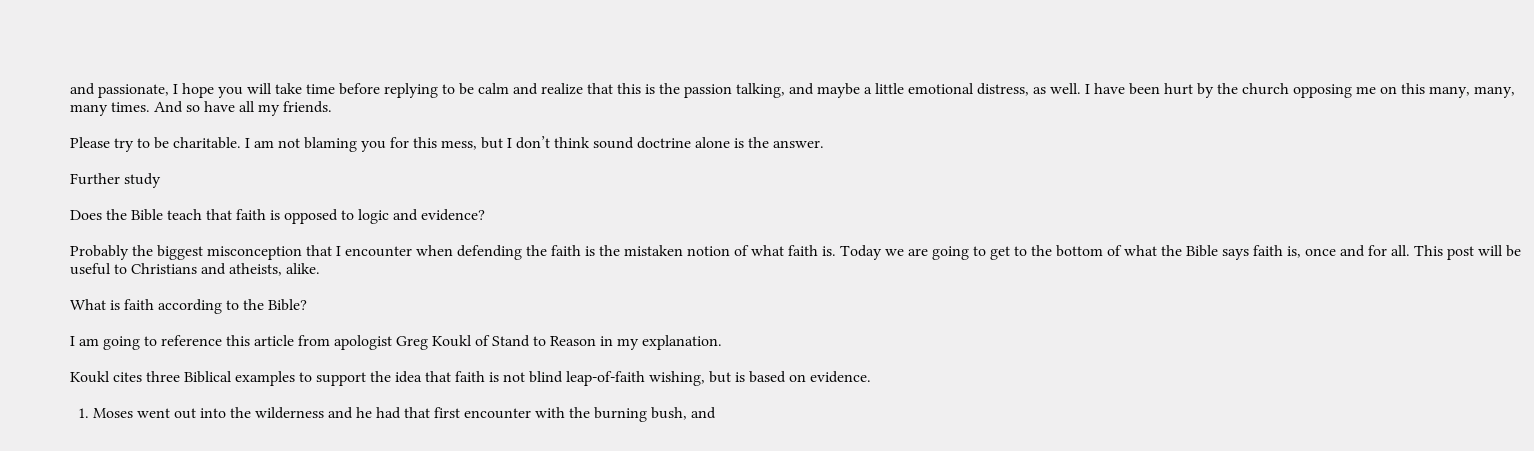and passionate, I hope you will take time before replying to be calm and realize that this is the passion talking, and maybe a little emotional distress, as well. I have been hurt by the church opposing me on this many, many, many times. And so have all my friends.

Please try to be charitable. I am not blaming you for this mess, but I don’t think sound doctrine alone is the answer.

Further study

Does the Bible teach that faith is opposed to logic and evidence?

Probably the biggest misconception that I encounter when defending the faith is the mistaken notion of what faith is. Today we are going to get to the bottom of what the Bible says faith is, once and for all. This post will be useful to Christians and atheists, alike.

What is faith according to the Bible?

I am going to reference this article from apologist Greg Koukl of Stand to Reason in my explanation.

Koukl cites three Biblical examples to support the idea that faith is not blind leap-of-faith wishing, but is based on evidence.

  1. Moses went out into the wilderness and he had that first encounter with the burning bush, and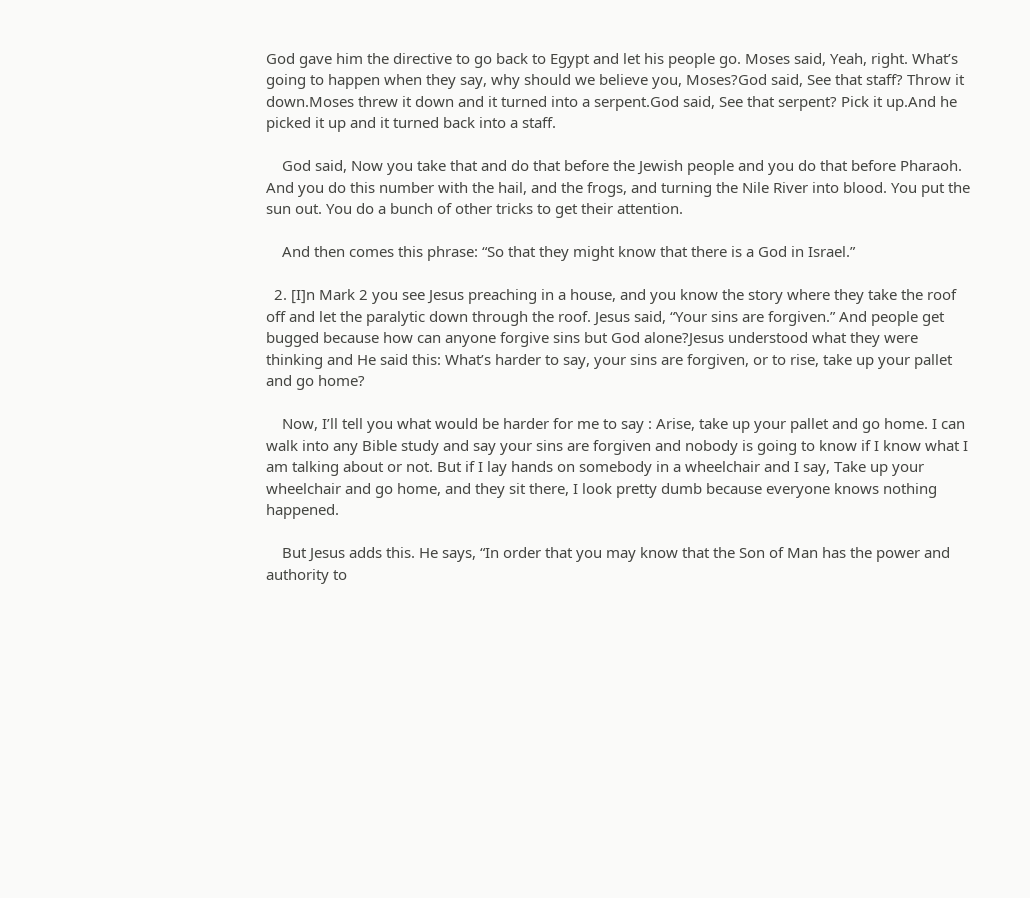God gave him the directive to go back to Egypt and let his people go. Moses said, Yeah, right. What’s going to happen when they say, why should we believe you, Moses?God said, See that staff? Throw it down.Moses threw it down and it turned into a serpent.God said, See that serpent? Pick it up.And he picked it up and it turned back into a staff.

    God said, Now you take that and do that before the Jewish people and you do that before Pharaoh. And you do this number with the hail, and the frogs, and turning the Nile River into blood. You put the sun out. You do a bunch of other tricks to get their attention.

    And then comes this phrase: “So that they might know that there is a God in Israel.”

  2. [I]n Mark 2 you see Jesus preaching in a house, and you know the story where they take the roof off and let the paralytic down through the roof. Jesus said, “Your sins are forgiven.” And people get bugged because how can anyone forgive sins but God alone?Jesus understood what they were thinking and He said this: What’s harder to say, your sins are forgiven, or to rise, take up your pallet and go home?

    Now, I’ll tell you what would be harder for me to say : Arise, take up your pallet and go home. I can walk into any Bible study and say your sins are forgiven and nobody is going to know if I know what I am talking about or not. But if I lay hands on somebody in a wheelchair and I say, Take up your wheelchair and go home, and they sit there, I look pretty dumb because everyone knows nothing happened.

    But Jesus adds this. He says, “In order that you may know that the Son of Man has the power and authority to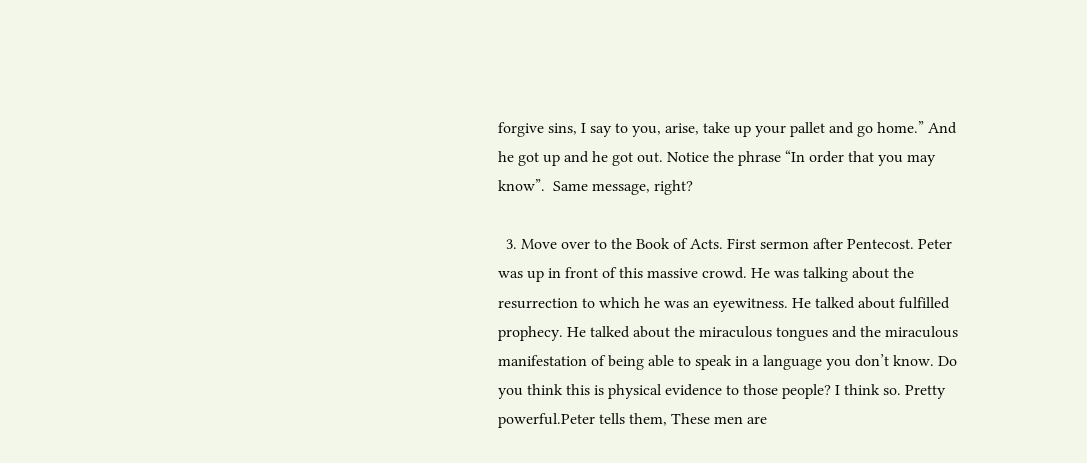forgive sins, I say to you, arise, take up your pallet and go home.” And he got up and he got out. Notice the phrase “In order that you may know”.  Same message, right?

  3. Move over to the Book of Acts. First sermon after Pentecost. Peter was up in front of this massive crowd. He was talking about the resurrection to which he was an eyewitness. He talked about fulfilled prophecy. He talked about the miraculous tongues and the miraculous manifestation of being able to speak in a language you don’t know. Do you think this is physical evidence to those people? I think so. Pretty powerful.Peter tells them, These men are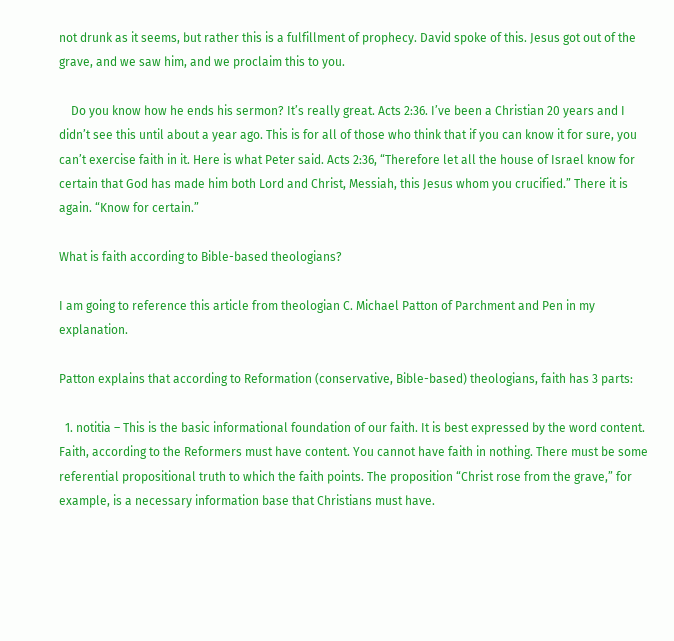not drunk as it seems, but rather this is a fulfillment of prophecy. David spoke of this. Jesus got out of the grave, and we saw him, and we proclaim this to you.

    Do you know how he ends his sermon? It’s really great. Acts 2:36. I’ve been a Christian 20 years and I didn’t see this until about a year ago. This is for all of those who think that if you can know it for sure, you can’t exercise faith in it. Here is what Peter said. Acts 2:36, “Therefore let all the house of Israel know for certain that God has made him both Lord and Christ, Messiah, this Jesus whom you crucified.” There it is again. “Know for certain.”

What is faith according to Bible-based theologians?

I am going to reference this article from theologian C. Michael Patton of Parchment and Pen in my explanation.

Patton explains that according to Reformation (conservative, Bible-based) theologians, faith has 3 parts:

  1. notitia – This is the basic informational foundation of our faith. It is best expressed by the word content. Faith, according to the Reformers must have content. You cannot have faith in nothing. There must be some referential propositional truth to which the faith points. The proposition “Christ rose from the grave,” for example, is a necessary information base that Christians must have.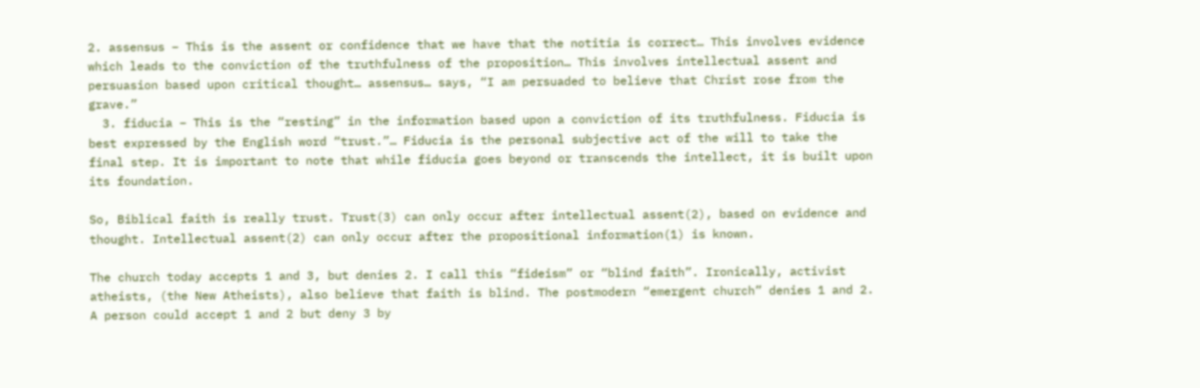2. assensus – This is the assent or confidence that we have that the notitia is correct… This involves evidence which leads to the conviction of the truthfulness of the proposition… This involves intellectual assent and persuasion based upon critical thought… assensus… says, “I am persuaded to believe that Christ rose from the grave.”
  3. fiducia – This is the “resting” in the information based upon a conviction of its truthfulness. Fiducia is best expressed by the English word “trust.”… Fiducia is the personal subjective act of the will to take the final step. It is important to note that while fiducia goes beyond or transcends the intellect, it is built upon its foundation.

So, Biblical faith is really trust. Trust(3) can only occur after intellectual assent(2), based on evidence and thought. Intellectual assent(2) can only occur after the propositional information(1) is known.

The church today accepts 1 and 3, but denies 2. I call this “fideism” or “blind faith”. Ironically, activist atheists, (the New Atheists), also believe that faith is blind. The postmodern “emergent church” denies 1 and 2. A person could accept 1 and 2 but deny 3 by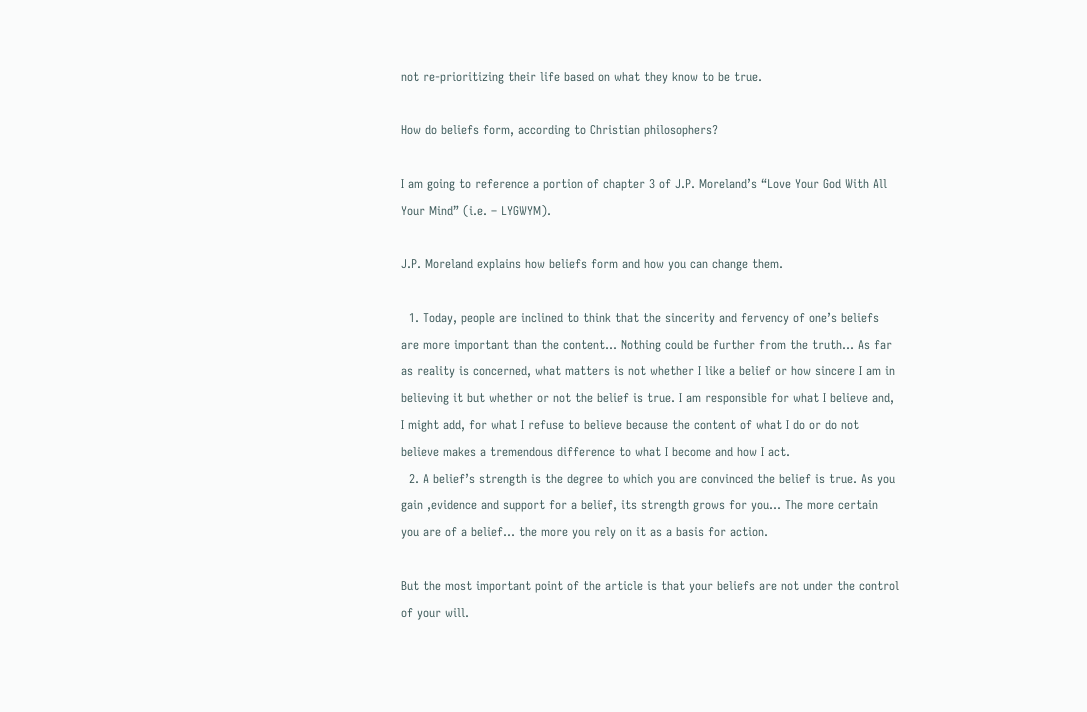not re-prioritizing their life based on what they know to be true.

How do beliefs form, according to Christian philosophers?

I am going to reference a portion of chapter 3 of J.P. Moreland’s “Love Your God With All Your Mind” (i.e. – LYGWYM).

J.P. Moreland explains how beliefs form and how you can change them.

  1. Today, people are inclined to think that the sincerity and fervency of one’s beliefs are more important than the content… Nothing could be further from the truth… As far as reality is concerned, what matters is not whether I like a belief or how sincere I am in believing it but whether or not the belief is true. I am responsible for what I believe and, I might add, for what I refuse to believe because the content of what I do or do not believe makes a tremendous difference to what I become and how I act.
  2. A belief’s strength is the degree to which you are convinced the belief is true. As you gain ,evidence and support for a belief, its strength grows for you… The more certain you are of a belief… the more you rely on it as a basis for action.

But the most important point of the article is that your beliefs are not under the control of your will.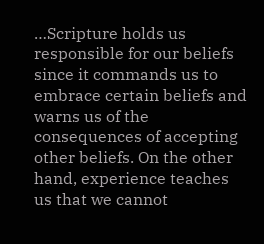…Scripture holds us responsible for our beliefs since it commands us to embrace certain beliefs and warns us of the consequences of accepting other beliefs. On the other hand, experience teaches us that we cannot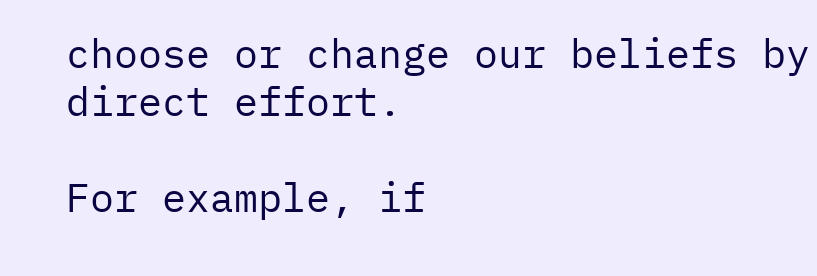choose or change our beliefs by direct effort.

For example, if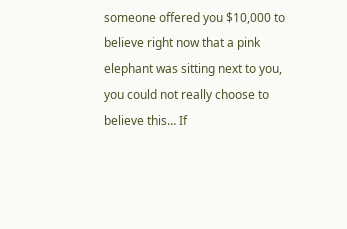someone offered you $10,000 to believe right now that a pink elephant was sitting next to you, you could not really choose to believe this… If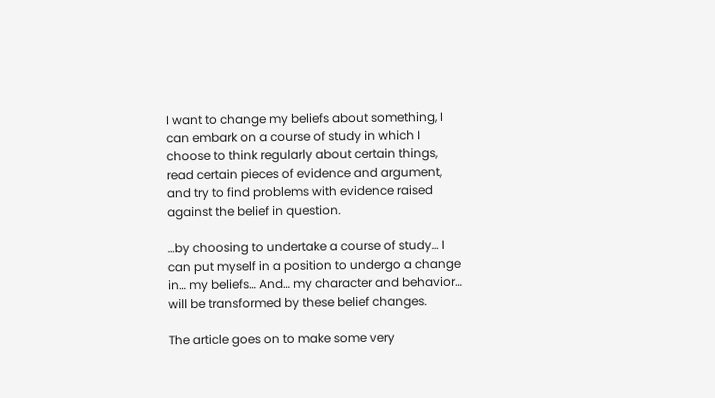I want to change my beliefs about something, I can embark on a course of study in which I choose to think regularly about certain things, read certain pieces of evidence and argument, and try to find problems with evidence raised against the belief in question.

…by choosing to undertake a course of study… I can put myself in a position to undergo a change in… my beliefs… And… my character and behavior… will be transformed by these belief changes.

The article goes on to make some very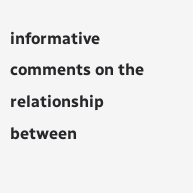informative comments on the relationship between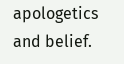apologetics and belief.